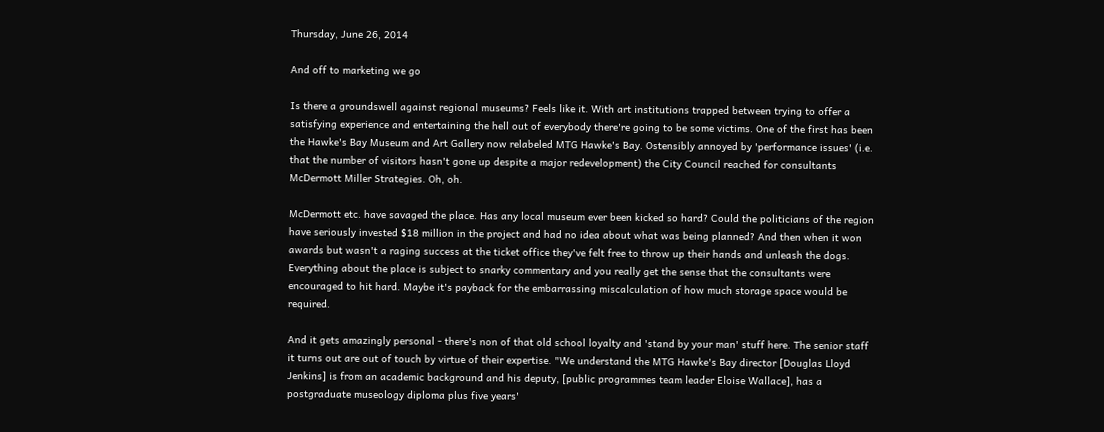Thursday, June 26, 2014

And off to marketing we go

Is there a groundswell against regional museums? Feels like it. With art institutions trapped between trying to offer a satisfying experience and entertaining the hell out of everybody there're going to be some victims. One of the first has been the Hawke's Bay Museum and Art Gallery now relabeled MTG Hawke's Bay. Ostensibly annoyed by 'performance issues' (i.e. that the number of visitors hasn't gone up despite a major redevelopment) the City Council reached for consultants McDermott Miller Strategies. Oh, oh.

McDermott etc. have savaged the place. Has any local museum ever been kicked so hard? Could the politicians of the region have seriously invested $18 million in the project and had no idea about what was being planned? And then when it won awards but wasn't a raging success at the ticket office they've felt free to throw up their hands and unleash the dogs. Everything about the place is subject to snarky commentary and you really get the sense that the consultants were encouraged to hit hard. Maybe it's payback for the embarrassing miscalculation of how much storage space would be required.

And it gets amazingly personal - there's non of that old school loyalty and 'stand by your man' stuff here. The senior staff it turns out are out of touch by virtue of their expertise. "We understand the MTG Hawke's Bay director [Douglas Lloyd Jenkins] is from an academic background and his deputy, [public programmes team leader Eloise Wallace], has a postgraduate museology diploma plus five years'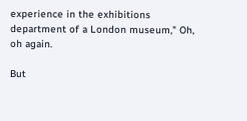experience in the exhibitions department of a London museum," Oh, oh again.

But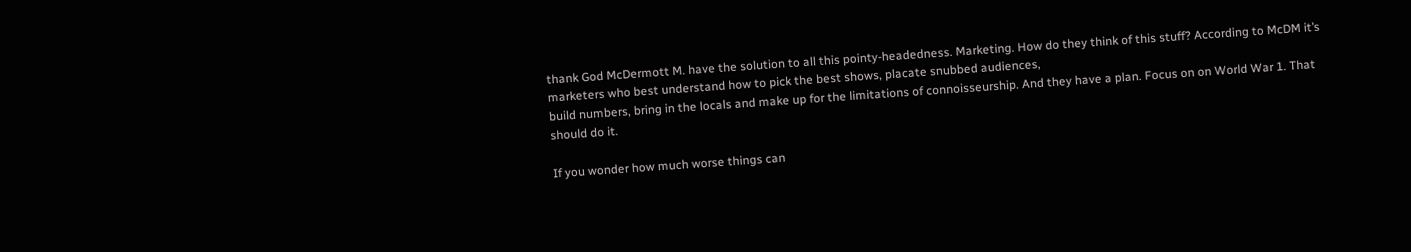thank God McDermott M. have the solution to all this pointy-headedness. Marketing. How do they think of this stuff? According to McDM it’s marketers who best understand how to pick the best shows, placate snubbed audiences,
build numbers, bring in the locals and make up for the limitations of connoisseurship. And they have a plan. Focus on on World War 1. That should do it.

If you wonder how much worse things can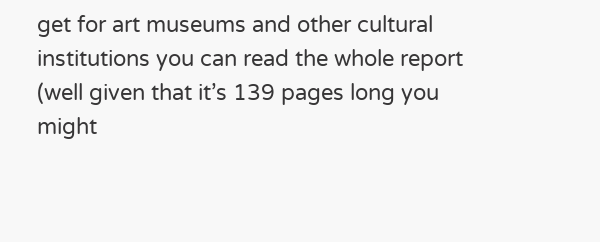get for art museums and other cultural institutions you can read the whole report (well given that it’s 139 pages long you might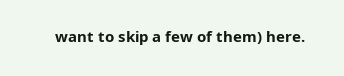want to skip a few of them) here.